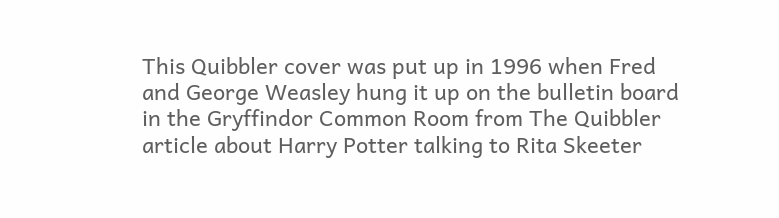This Quibbler cover was put up in 1996 when Fred and George Weasley hung it up on the bulletin board in the Gryffindor Common Room from The Quibbler article about Harry Potter talking to Rita Skeeter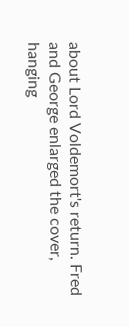about Lord Voldemort's return. Fred and George enlarged the cover, hanging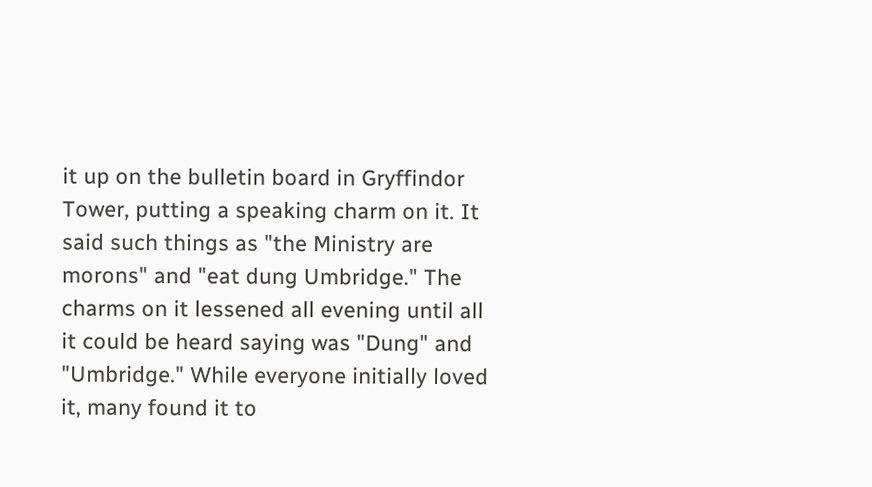it up on the bulletin board in Gryffindor Tower, putting a speaking charm on it. It said such things as "the Ministry are morons" and "eat dung Umbridge." The charms on it lessened all evening until all it could be heard saying was "Dung" and "Umbridge." While everyone initially loved it, many found it to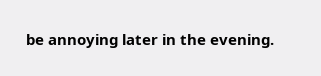be annoying later in the evening.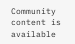Community content is available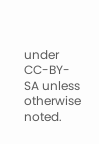under CC-BY-SA unless otherwise noted.